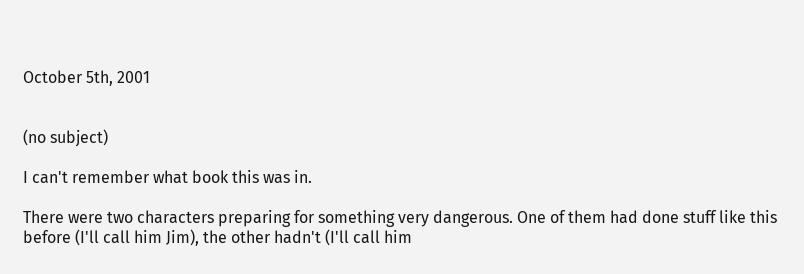October 5th, 2001


(no subject)

I can't remember what book this was in.

There were two characters preparing for something very dangerous. One of them had done stuff like this before (I'll call him Jim), the other hadn't (I'll call him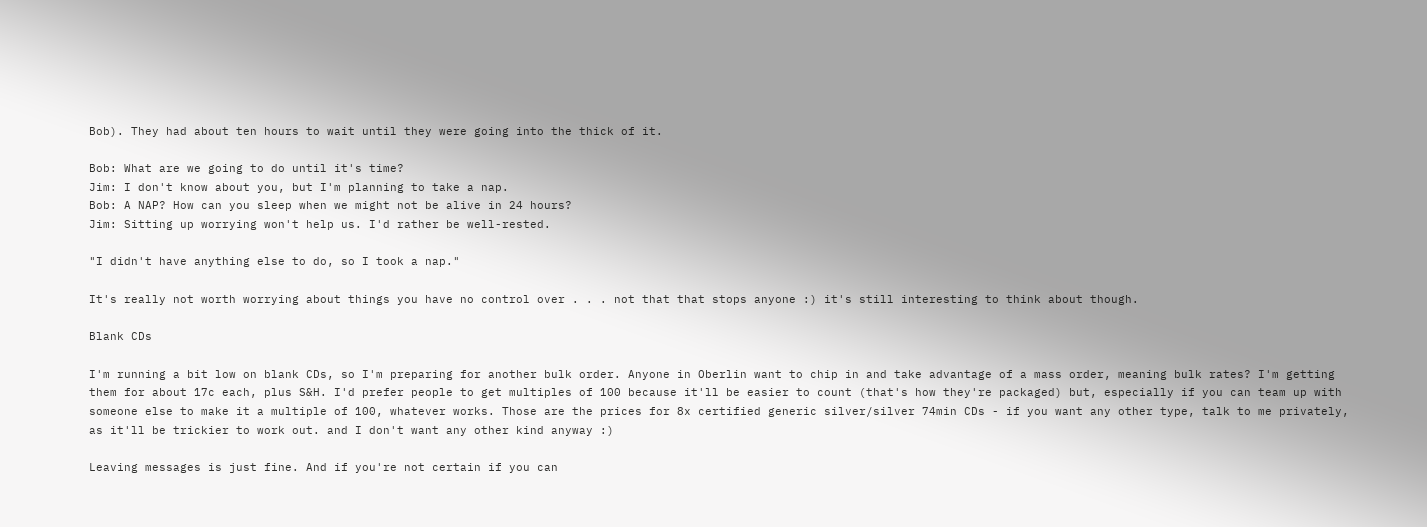Bob). They had about ten hours to wait until they were going into the thick of it.

Bob: What are we going to do until it's time?
Jim: I don't know about you, but I'm planning to take a nap.
Bob: A NAP? How can you sleep when we might not be alive in 24 hours?
Jim: Sitting up worrying won't help us. I'd rather be well-rested.

"I didn't have anything else to do, so I took a nap."

It's really not worth worrying about things you have no control over . . . not that that stops anyone :) it's still interesting to think about though.

Blank CDs

I'm running a bit low on blank CDs, so I'm preparing for another bulk order. Anyone in Oberlin want to chip in and take advantage of a mass order, meaning bulk rates? I'm getting them for about 17c each, plus S&H. I'd prefer people to get multiples of 100 because it'll be easier to count (that's how they're packaged) but, especially if you can team up with someone else to make it a multiple of 100, whatever works. Those are the prices for 8x certified generic silver/silver 74min CDs - if you want any other type, talk to me privately, as it'll be trickier to work out. and I don't want any other kind anyway :)

Leaving messages is just fine. And if you're not certain if you can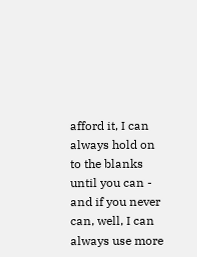afford it, I can always hold on to the blanks until you can - and if you never can, well, I can always use more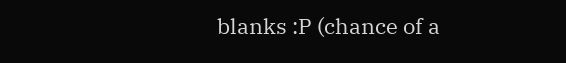blanks :P (chance of a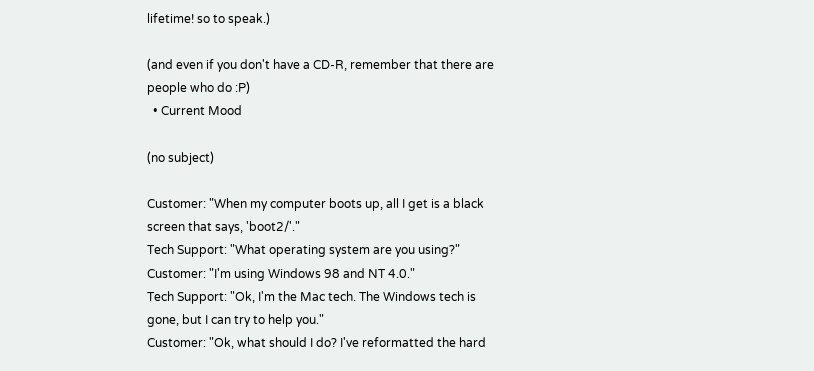lifetime! so to speak.)

(and even if you don't have a CD-R, remember that there are people who do :P)
  • Current Mood

(no subject)

Customer: "When my computer boots up, all I get is a black screen that says, 'boot2/'."
Tech Support: "What operating system are you using?"
Customer: "I'm using Windows 98 and NT 4.0."
Tech Support: "Ok, I'm the Mac tech. The Windows tech is gone, but I can try to help you."
Customer: "Ok, what should I do? I've reformatted the hard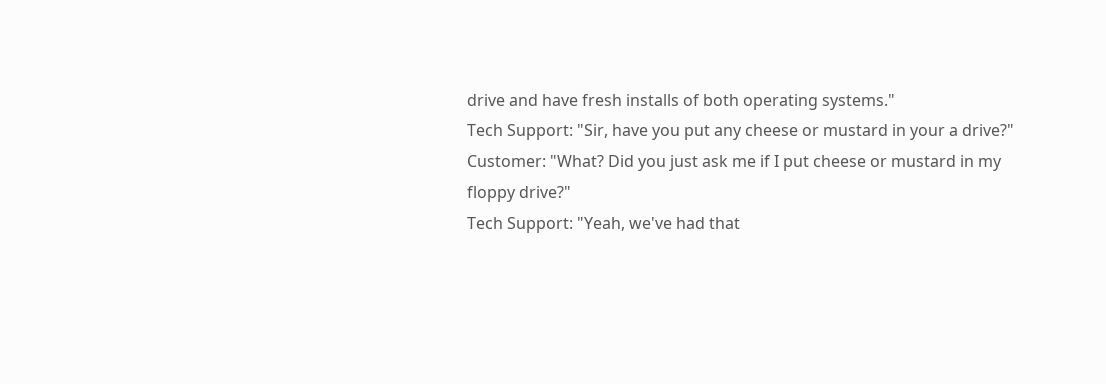drive and have fresh installs of both operating systems."
Tech Support: "Sir, have you put any cheese or mustard in your a drive?"
Customer: "What? Did you just ask me if I put cheese or mustard in my floppy drive?"
Tech Support: "Yeah, we've had that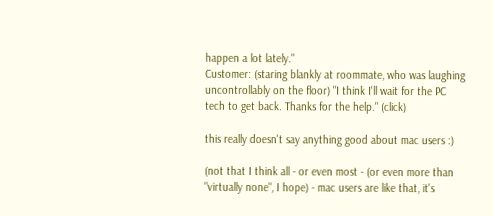happen a lot lately."
Customer: (staring blankly at roommate, who was laughing uncontrollably on the floor) "I think I'll wait for the PC tech to get back. Thanks for the help." (click)

this really doesn't say anything good about mac users :)

(not that I think all - or even most - (or even more than "virtually none", I hope) - mac users are like that, it's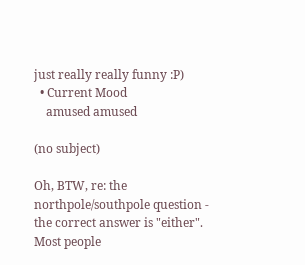just really really funny :P)
  • Current Mood
    amused amused

(no subject)

Oh, BTW, re: the northpole/southpole question - the correct answer is "either". Most people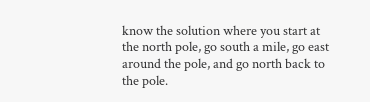know the solution where you start at the north pole, go south a mile, go east around the pole, and go north back to the pole.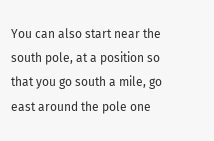You can also start near the south pole, at a position so that you go south a mile, go east around the pole one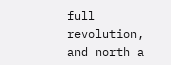full revolution, and north a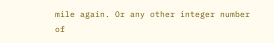mile again. Or any other integer number of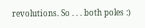revolutions. So . . . both poles :)